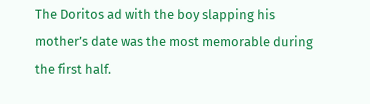The Doritos ad with the boy slapping his mother’s date was the most memorable during the first half.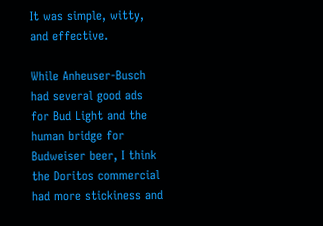It was simple, witty, and effective.

While Anheuser-Busch had several good ads for Bud Light and the human bridge for Budweiser beer, I think the Doritos commercial had more stickiness and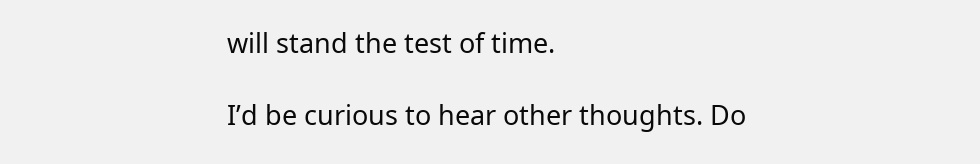will stand the test of time.

I’d be curious to hear other thoughts. Do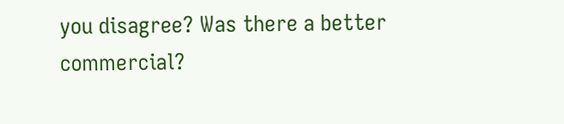you disagree? Was there a better commercial?